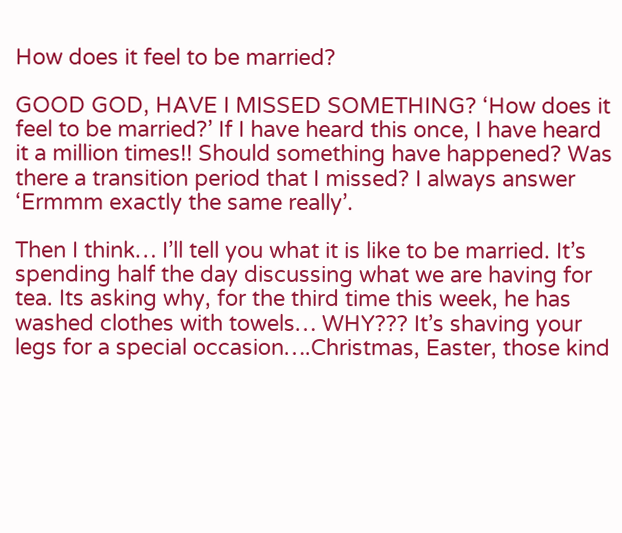How does it feel to be married?

GOOD GOD, HAVE I MISSED SOMETHING? ‘How does it feel to be married?’ If I have heard this once, I have heard it a million times!! Should something have happened? Was there a transition period that I missed? I always answer ‘Ermmm exactly the same really’.

Then I think… I’ll tell you what it is like to be married. It’s spending half the day discussing what we are having for tea. Its asking why, for the third time this week, he has washed clothes with towels… WHY??? It’s shaving your legs for a special occasion….Christmas, Easter, those kind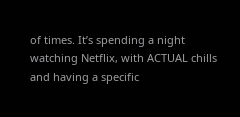of times. It’s spending a night watching Netflix, with ACTUAL chills and having a specific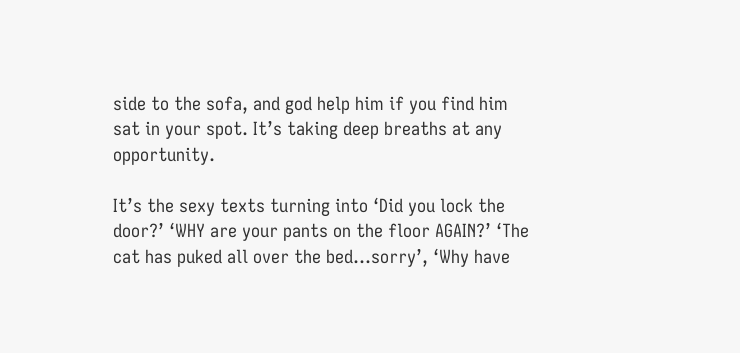side to the sofa, and god help him if you find him sat in your spot. It’s taking deep breaths at any opportunity.

It’s the sexy texts turning into ‘Did you lock the door?’ ‘WHY are your pants on the floor AGAIN?’ ‘The cat has puked all over the bed…sorry’, ‘Why have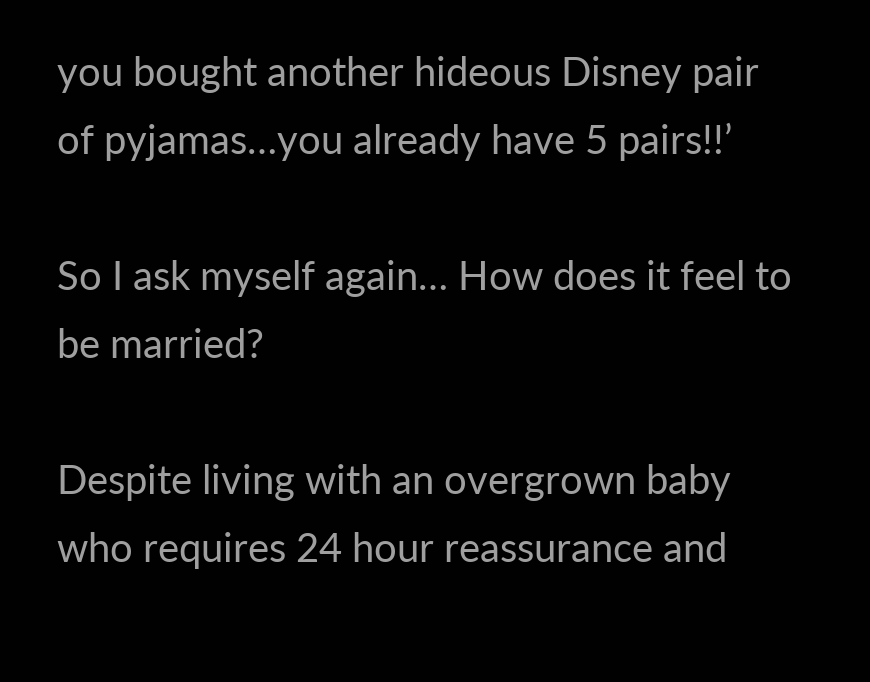you bought another hideous Disney pair of pyjamas…you already have 5 pairs!!’

So I ask myself again… How does it feel to be married?

Despite living with an overgrown baby who requires 24 hour reassurance and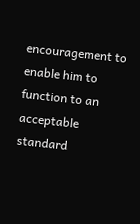encouragement to enable him to function to an acceptable standard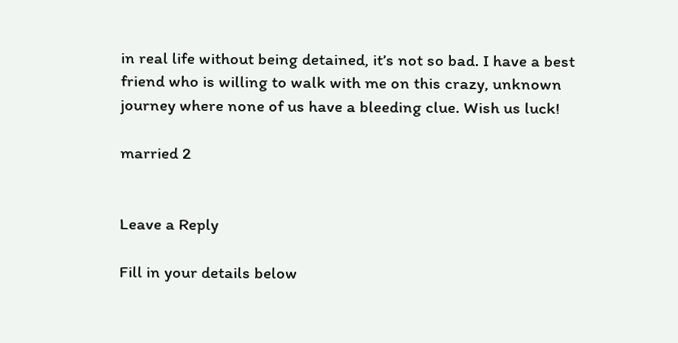in real life without being detained, it’s not so bad. I have a best friend who is willing to walk with me on this crazy, unknown journey where none of us have a bleeding clue. Wish us luck!

married 2


Leave a Reply

Fill in your details below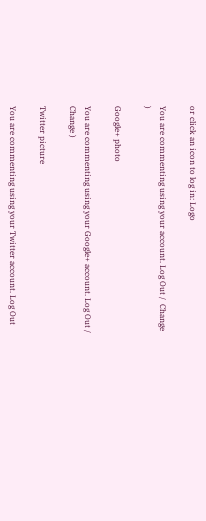or click an icon to log in: Logo

You are commenting using your account. Log Out /  Change )

Google+ photo

You are commenting using your Google+ account. Log Out /  Change )

Twitter picture

You are commenting using your Twitter account. Log Out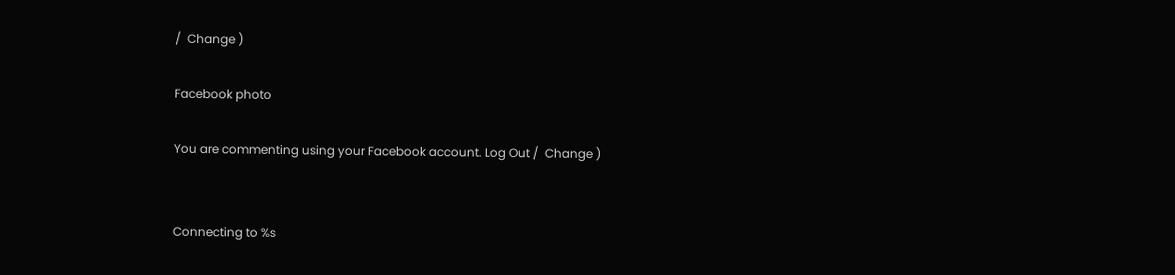/  Change )

Facebook photo

You are commenting using your Facebook account. Log Out /  Change )


Connecting to %s